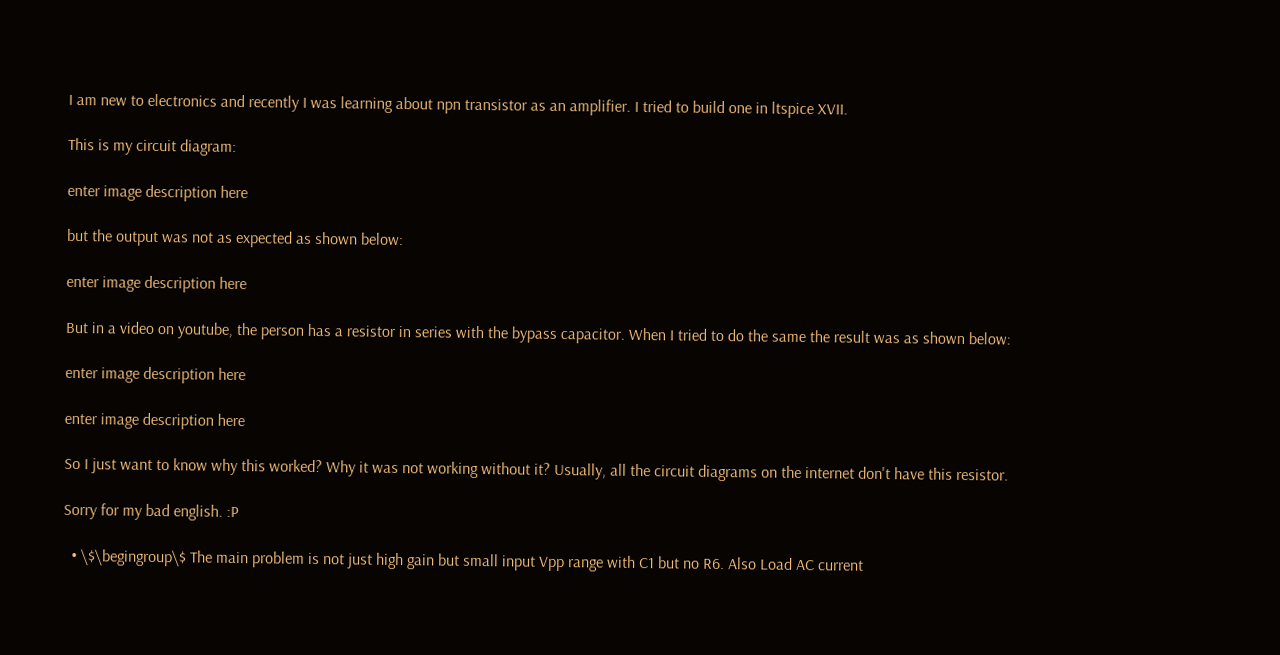I am new to electronics and recently I was learning about npn transistor as an amplifier. I tried to build one in ltspice XVII.

This is my circuit diagram:

enter image description here

but the output was not as expected as shown below:

enter image description here

But in a video on youtube, the person has a resistor in series with the bypass capacitor. When I tried to do the same the result was as shown below:

enter image description here

enter image description here

So I just want to know why this worked? Why it was not working without it? Usually, all the circuit diagrams on the internet don't have this resistor.

Sorry for my bad english. :P

  • \$\begingroup\$ The main problem is not just high gain but small input Vpp range with C1 but no R6. Also Load AC current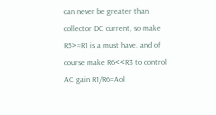can never be greater than collector DC current, so make R5>=R1 is a must have. and of course make R6<<R3 to control AC gain R1/R6=Aol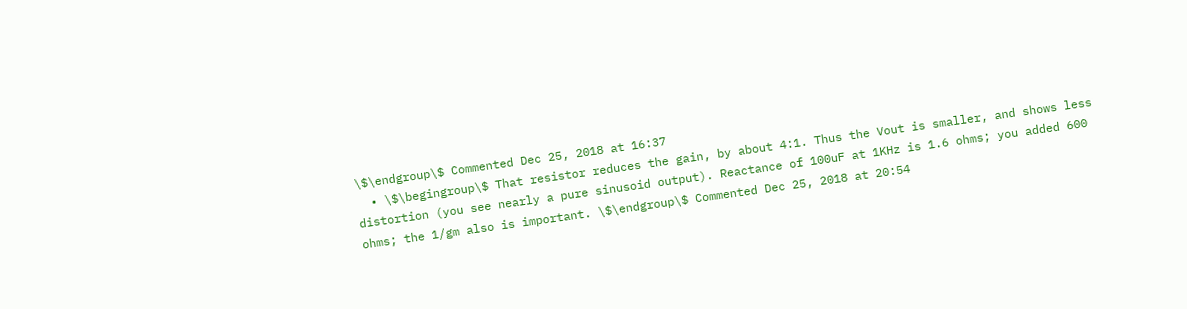\$\endgroup\$ Commented Dec 25, 2018 at 16:37
  • \$\begingroup\$ That resistor reduces the gain, by about 4:1. Thus the Vout is smaller, and shows less distortion (you see nearly a pure sinusoid output). Reactance of 100uF at 1KHz is 1.6 ohms; you added 600 ohms; the 1/gm also is important. \$\endgroup\$ Commented Dec 25, 2018 at 20:54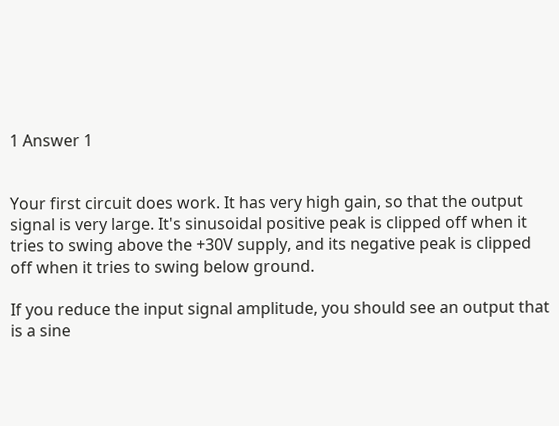1 Answer 1


Your first circuit does work. It has very high gain, so that the output signal is very large. It's sinusoidal positive peak is clipped off when it tries to swing above the +30V supply, and its negative peak is clipped off when it tries to swing below ground.

If you reduce the input signal amplitude, you should see an output that is a sine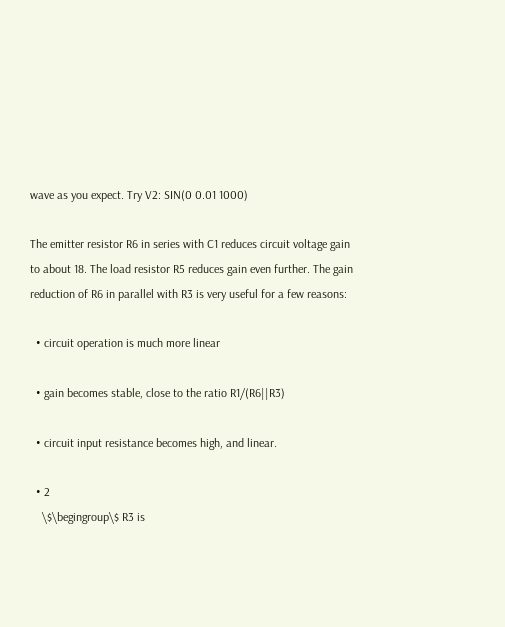wave as you expect. Try V2: SIN(0 0.01 1000)

The emitter resistor R6 in series with C1 reduces circuit voltage gain to about 18. The load resistor R5 reduces gain even further. The gain reduction of R6 in parallel with R3 is very useful for a few reasons:

  • circuit operation is much more linear

  • gain becomes stable, close to the ratio R1/(R6||R3)

  • circuit input resistance becomes high, and linear.

  • 2
    \$\begingroup\$ R3 is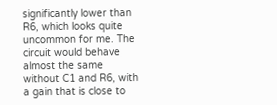significantly lower than R6, which looks quite uncommon for me. The circuit would behave almost the same without C1 and R6, with a gain that is close to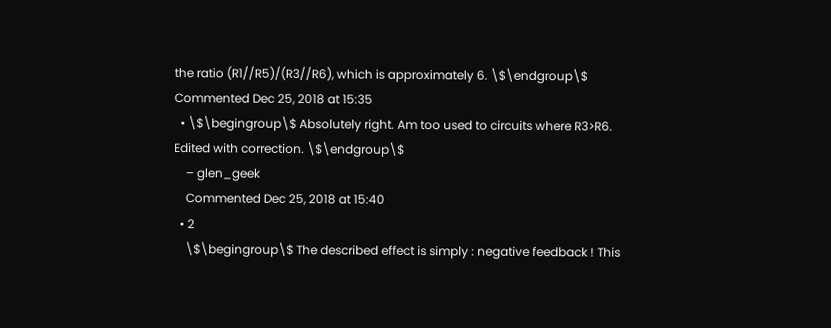the ratio (R1//R5)/(R3//R6), which is approximately 6. \$\endgroup\$ Commented Dec 25, 2018 at 15:35
  • \$\begingroup\$ Absolutely right. Am too used to circuits where R3>R6. Edited with correction. \$\endgroup\$
    – glen_geek
    Commented Dec 25, 2018 at 15:40
  • 2
    \$\begingroup\$ The described effect is simply : negative feedback ! This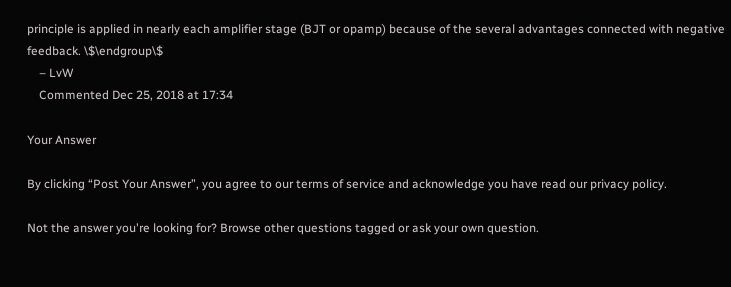principle is applied in nearly each amplifier stage (BJT or opamp) because of the several advantages connected with negative feedback. \$\endgroup\$
    – LvW
    Commented Dec 25, 2018 at 17:34

Your Answer

By clicking “Post Your Answer”, you agree to our terms of service and acknowledge you have read our privacy policy.

Not the answer you're looking for? Browse other questions tagged or ask your own question.